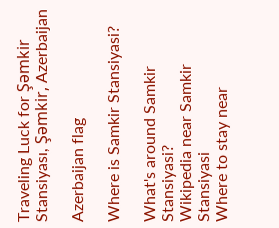Traveling Luck for Şǝmkir Stansiyası, Şǝmkir, Azerbaijan

Azerbaijan flag

Where is Samkir Stansiyasi?

What's around Samkir Stansiyasi?
Wikipedia near Samkir Stansiyasi
Where to stay near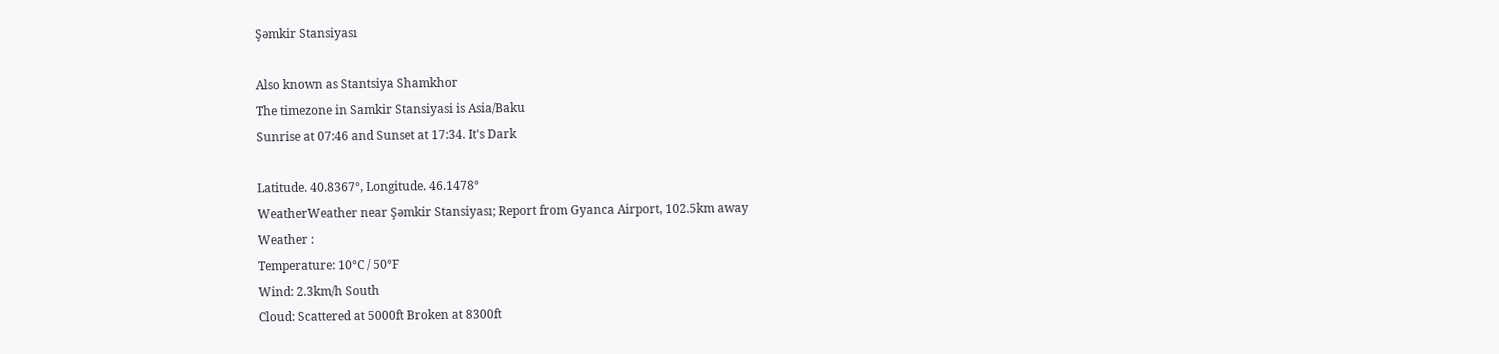Şǝmkir Stansiyası

Also known as Stantsiya Shamkhor
The timezone in Samkir Stansiyasi is Asia/Baku
Sunrise at 07:46 and Sunset at 17:34. It's Dark

Latitude. 40.8367°, Longitude. 46.1478°
WeatherWeather near Şǝmkir Stansiyası; Report from Gyanca Airport, 102.5km away
Weather :
Temperature: 10°C / 50°F
Wind: 2.3km/h South
Cloud: Scattered at 5000ft Broken at 8300ft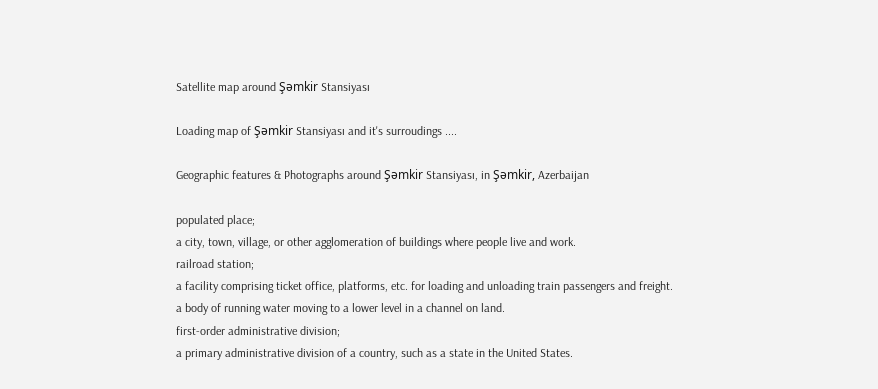Satellite map around Şǝmkir Stansiyası

Loading map of Şǝmkir Stansiyası and it's surroudings ....

Geographic features & Photographs around Şǝmkir Stansiyası, in Şǝmkir, Azerbaijan

populated place;
a city, town, village, or other agglomeration of buildings where people live and work.
railroad station;
a facility comprising ticket office, platforms, etc. for loading and unloading train passengers and freight.
a body of running water moving to a lower level in a channel on land.
first-order administrative division;
a primary administrative division of a country, such as a state in the United States.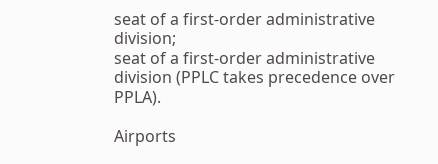seat of a first-order administrative division;
seat of a first-order administrative division (PPLC takes precedence over PPLA).

Airports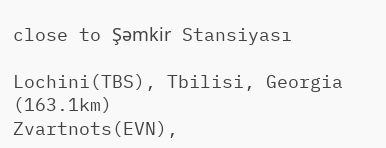close to Şǝmkir Stansiyası

Lochini(TBS), Tbilisi, Georgia (163.1km)
Zvartnots(EVN),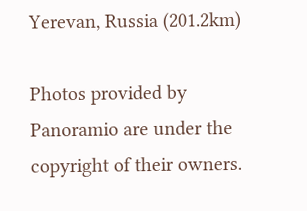Yerevan, Russia (201.2km)

Photos provided by Panoramio are under the copyright of their owners.